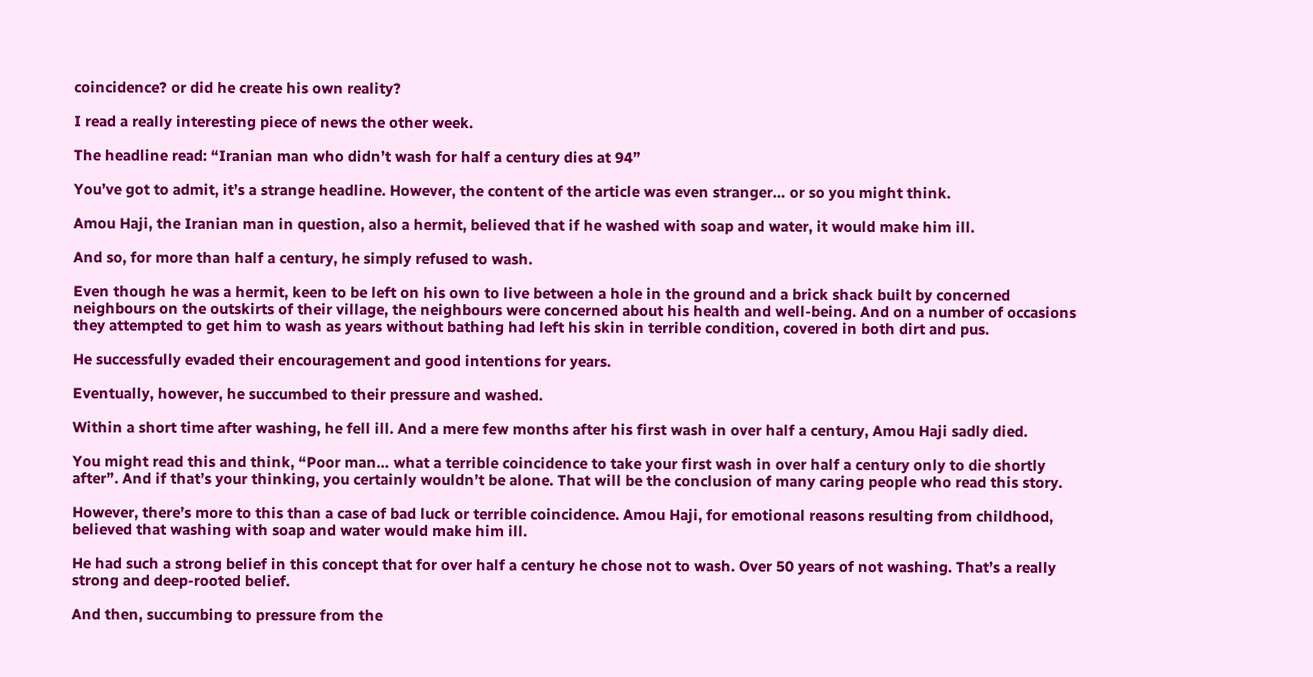coincidence? or did he create his own reality?

I read a really interesting piece of news the other week.

The headline read: “Iranian man who didn’t wash for half a century dies at 94”

You’ve got to admit, it’s a strange headline. However, the content of the article was even stranger… or so you might think.

Amou Haji, the Iranian man in question, also a hermit, believed that if he washed with soap and water, it would make him ill.

And so, for more than half a century, he simply refused to wash.

Even though he was a hermit, keen to be left on his own to live between a hole in the ground and a brick shack built by concerned neighbours on the outskirts of their village, the neighbours were concerned about his health and well-being. And on a number of occasions they attempted to get him to wash as years without bathing had left his skin in terrible condition, covered in both dirt and pus.

He successfully evaded their encouragement and good intentions for years.

Eventually, however, he succumbed to their pressure and washed.

Within a short time after washing, he fell ill. And a mere few months after his first wash in over half a century, Amou Haji sadly died.

You might read this and think, “Poor man… what a terrible coincidence to take your first wash in over half a century only to die shortly after”. And if that’s your thinking, you certainly wouldn’t be alone. That will be the conclusion of many caring people who read this story.

However, there’s more to this than a case of bad luck or terrible coincidence. Amou Haji, for emotional reasons resulting from childhood, believed that washing with soap and water would make him ill.

He had such a strong belief in this concept that for over half a century he chose not to wash. Over 50 years of not washing. That’s a really strong and deep-rooted belief.

And then, succumbing to pressure from the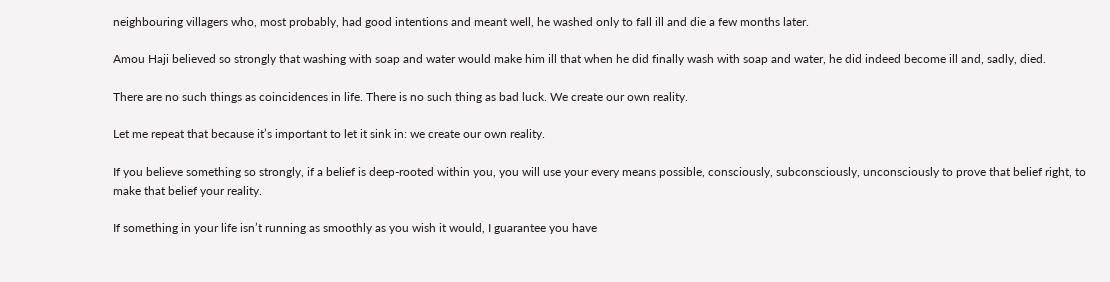neighbouring villagers who, most probably, had good intentions and meant well, he washed only to fall ill and die a few months later.

Amou Haji believed so strongly that washing with soap and water would make him ill that when he did finally wash with soap and water, he did indeed become ill and, sadly, died.

There are no such things as coincidences in life. There is no such thing as bad luck. We create our own reality.

Let me repeat that because it’s important to let it sink in: we create our own reality.

If you believe something so strongly, if a belief is deep-rooted within you, you will use your every means possible, consciously, subconsciously, unconsciously to prove that belief right, to make that belief your reality.

If something in your life isn’t running as smoothly as you wish it would, I guarantee you have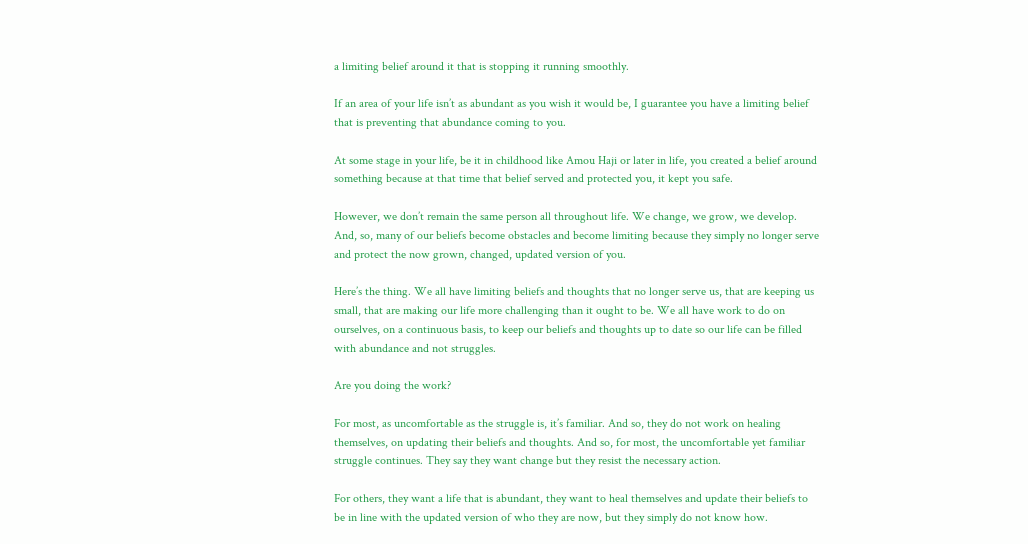a limiting belief around it that is stopping it running smoothly.

If an area of your life isn’t as abundant as you wish it would be, I guarantee you have a limiting belief that is preventing that abundance coming to you.

At some stage in your life, be it in childhood like Amou Haji or later in life, you created a belief around something because at that time that belief served and protected you, it kept you safe.

However, we don’t remain the same person all throughout life. We change, we grow, we develop. And, so, many of our beliefs become obstacles and become limiting because they simply no longer serve and protect the now grown, changed, updated version of you.

Here’s the thing. We all have limiting beliefs and thoughts that no longer serve us, that are keeping us small, that are making our life more challenging than it ought to be. We all have work to do on ourselves, on a continuous basis, to keep our beliefs and thoughts up to date so our life can be filled with abundance and not struggles.

Are you doing the work?

For most, as uncomfortable as the struggle is, it’s familiar. And so, they do not work on healing themselves, on updating their beliefs and thoughts. And so, for most, the uncomfortable yet familiar struggle continues. They say they want change but they resist the necessary action.

For others, they want a life that is abundant, they want to heal themselves and update their beliefs to be in line with the updated version of who they are now, but they simply do not know how.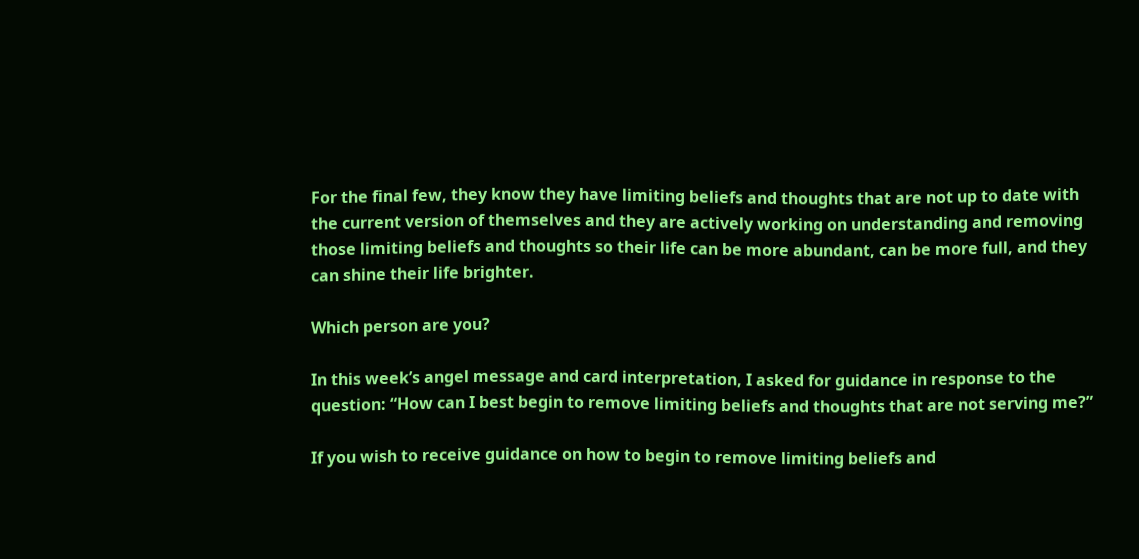For the final few, they know they have limiting beliefs and thoughts that are not up to date with the current version of themselves and they are actively working on understanding and removing those limiting beliefs and thoughts so their life can be more abundant, can be more full, and they can shine their life brighter.

Which person are you?

In this week’s angel message and card interpretation, I asked for guidance in response to the question: “How can I best begin to remove limiting beliefs and thoughts that are not serving me?”

If you wish to receive guidance on how to begin to remove limiting beliefs and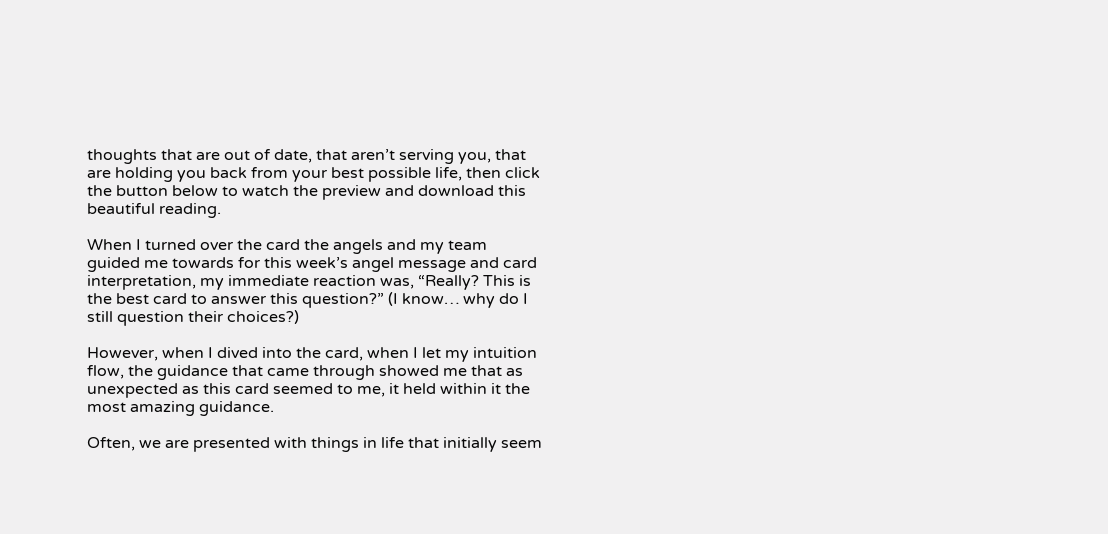thoughts that are out of date, that aren’t serving you, that are holding you back from your best possible life, then click the button below to watch the preview and download this beautiful reading.

When I turned over the card the angels and my team guided me towards for this week’s angel message and card interpretation, my immediate reaction was, “Really? This is the best card to answer this question?” (I know… why do I still question their choices?)

However, when I dived into the card, when I let my intuition flow, the guidance that came through showed me that as unexpected as this card seemed to me, it held within it the most amazing guidance.

Often, we are presented with things in life that initially seem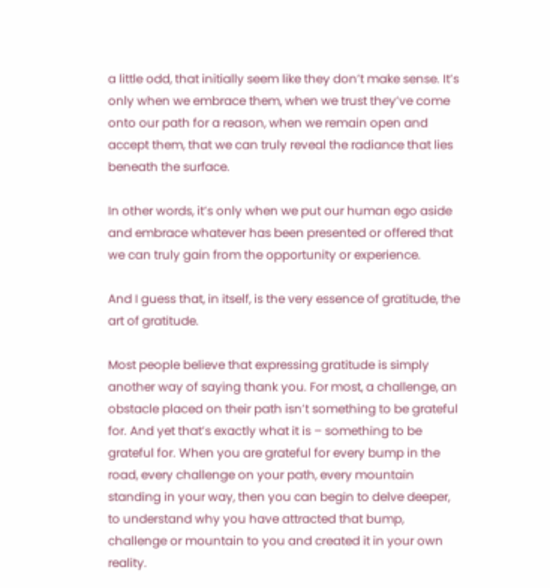a little odd, that initially seem like they don’t make sense. It’s only when we embrace them, when we trust they’ve come onto our path for a reason, when we remain open and accept them, that we can truly reveal the radiance that lies beneath the surface.

In other words, it’s only when we put our human ego aside and embrace whatever has been presented or offered that we can truly gain from the opportunity or experience.

And I guess that, in itself, is the very essence of gratitude, the art of gratitude.

Most people believe that expressing gratitude is simply another way of saying thank you. For most, a challenge, an obstacle placed on their path isn’t something to be grateful for. And yet that’s exactly what it is – something to be grateful for. When you are grateful for every bump in the road, every challenge on your path, every mountain standing in your way, then you can begin to delve deeper, to understand why you have attracted that bump, challenge or mountain to you and created it in your own reality.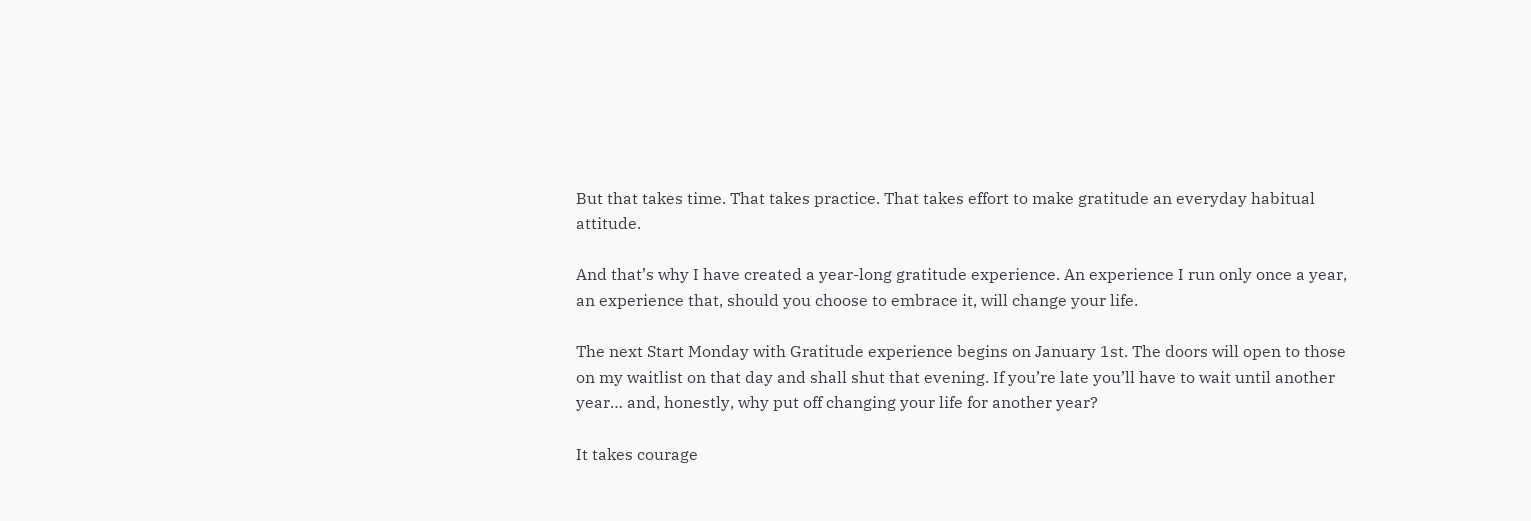But that takes time. That takes practice. That takes effort to make gratitude an everyday habitual attitude.

And that’s why I have created a year-long gratitude experience. An experience I run only once a year, an experience that, should you choose to embrace it, will change your life.

The next Start Monday with Gratitude experience begins on January 1st. The doors will open to those on my waitlist on that day and shall shut that evening. If you’re late you’ll have to wait until another year… and, honestly, why put off changing your life for another year?

It takes courage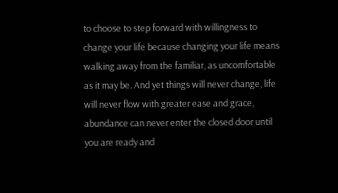to choose to step forward with willingness to change your life because changing your life means walking away from the familiar, as uncomfortable as it may be. And yet things will never change, life will never flow with greater ease and grace, abundance can never enter the closed door until you are ready and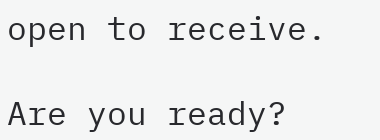open to receive.

Are you ready?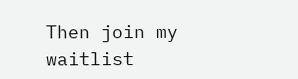Then join my waitlist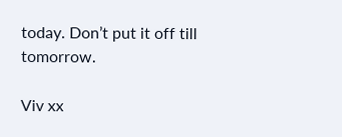today. Don’t put it off till tomorrow.

Viv xx